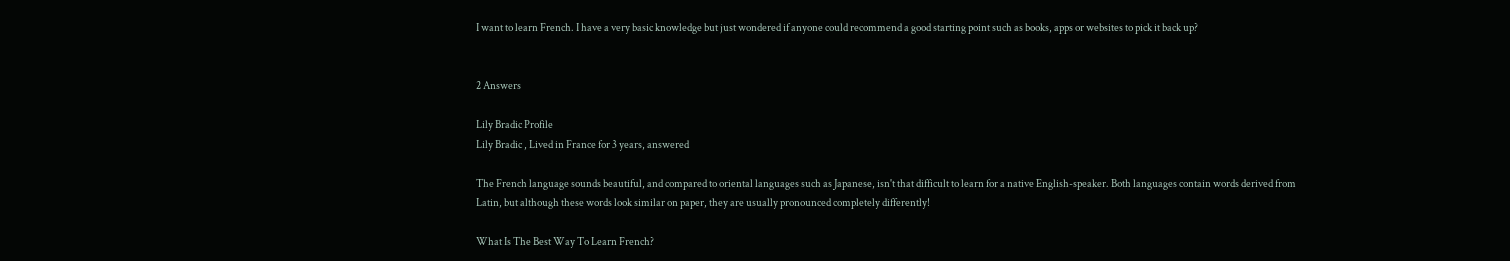I want to learn French. I have a very basic knowledge but just wondered if anyone could recommend a good starting point such as books, apps or websites to pick it back up?


2 Answers

Lily Bradic Profile
Lily Bradic , Lived in France for 3 years, answered

The French language sounds beautiful, and compared to oriental languages such as Japanese, isn't that difficult to learn for a native English-speaker. Both languages contain words derived from Latin, but although these words look similar on paper, they are usually pronounced completely differently!

What Is The Best Way To Learn French?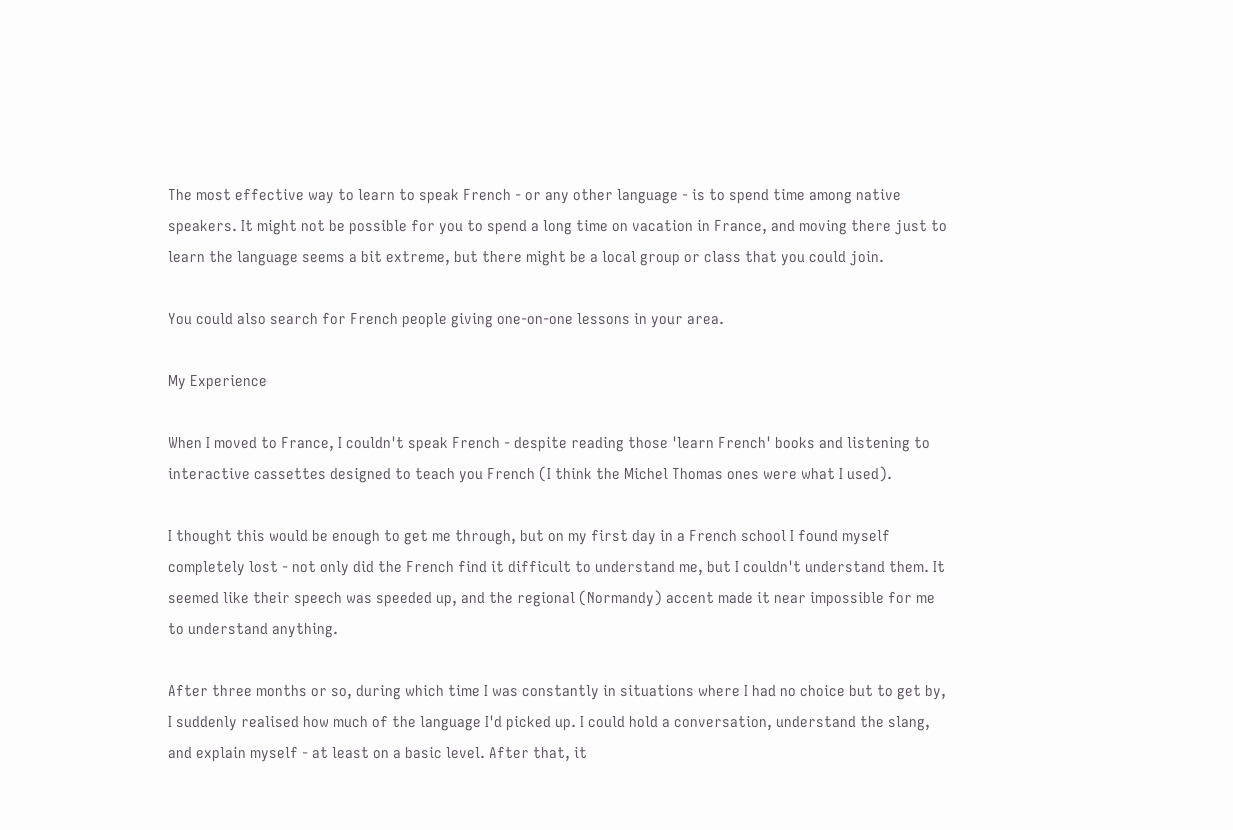The most effective way to learn to speak French - or any other language - is to spend time among native speakers. It might not be possible for you to spend a long time on vacation in France, and moving there just to learn the language seems a bit extreme, but there might be a local group or class that you could join.

You could also search for French people giving one-on-one lessons in your area.

My Experience

When I moved to France, I couldn't speak French - despite reading those 'learn French' books and listening to interactive cassettes designed to teach you French (I think the Michel Thomas ones were what I used).

I thought this would be enough to get me through, but on my first day in a French school I found myself completely lost - not only did the French find it difficult to understand me, but I couldn't understand them. It seemed like their speech was speeded up, and the regional (Normandy) accent made it near impossible for me to understand anything.

After three months or so, during which time I was constantly in situations where I had no choice but to get by, I suddenly realised how much of the language I'd picked up. I could hold a conversation, understand the slang, and explain myself - at least on a basic level. After that, it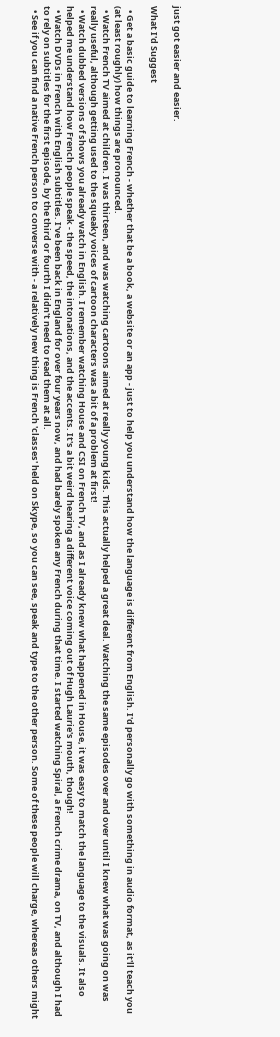just got easier and easier.

What I'd Suggest

  • Get a basic guide to learning French - whether that be a book, a website or an app - just to help you understand how the language is different from English. I'd personally go with something in audio format, as it'll teach you (at least roughly) how things are pronounced.
  • Watch French TV aimed at children. I was thirteen, and was watching cartoons aimed at really young kids. This actually helped a great deal. Watching the same episodes over and over until I knew what was going on was really useful, although getting used to the squeaky voices of cartoon characters was a bit of a problem at first!
  • Watch dubbed versions of shows you already watch in English. I remember watching House and CSI on French TV, and as I already knew what happened in House, it was easy to match the language to the visuals. It also helped me understand how French people speak - the speed, the intonations, and the accents. It's a bit weird hearing a different voice coming out of Hugh Laurie's mouth, though!
  • Watch DVDs in French with English subtitles. I've been back in England for over four years now, and had barely spoken any French during that time. I started watching Spiral, a French crime drama, on TV, and although I had to rely on subtitles for the first episode, by the third or fourth I didn't need to read them at all.
  • See if you can find a native French person to converse with - a relatively new thing is French 'classes' held on Skype, so you can see, speak and type to the other person. Some of these people will charge, whereas others might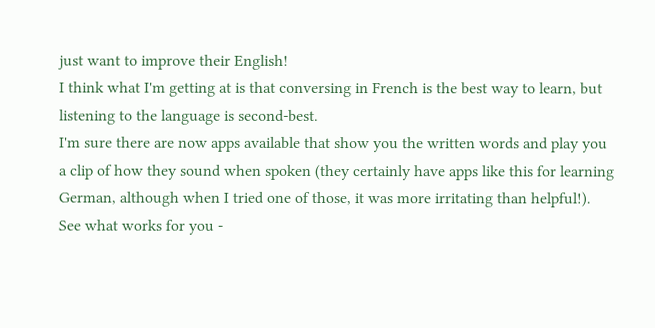just want to improve their English!
I think what I'm getting at is that conversing in French is the best way to learn, but listening to the language is second-best.
I'm sure there are now apps available that show you the written words and play you a clip of how they sound when spoken (they certainly have apps like this for learning German, although when I tried one of those, it was more irritating than helpful!).
See what works for you -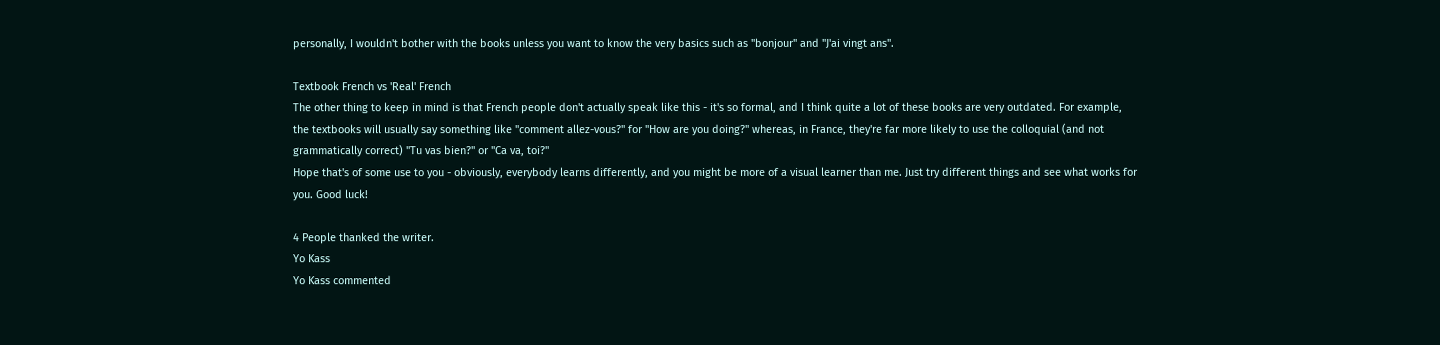personally, I wouldn't bother with the books unless you want to know the very basics such as "bonjour" and "J'ai vingt ans".

Textbook French vs 'Real' French
The other thing to keep in mind is that French people don't actually speak like this - it's so formal, and I think quite a lot of these books are very outdated. For example, the textbooks will usually say something like "comment allez-vous?" for "How are you doing?" whereas, in France, they're far more likely to use the colloquial (and not grammatically correct) "Tu vas bien?" or "Ca va, toi?"
Hope that's of some use to you - obviously, everybody learns differently, and you might be more of a visual learner than me. Just try different things and see what works for you. Good luck!

4 People thanked the writer.
Yo Kass
Yo Kass commented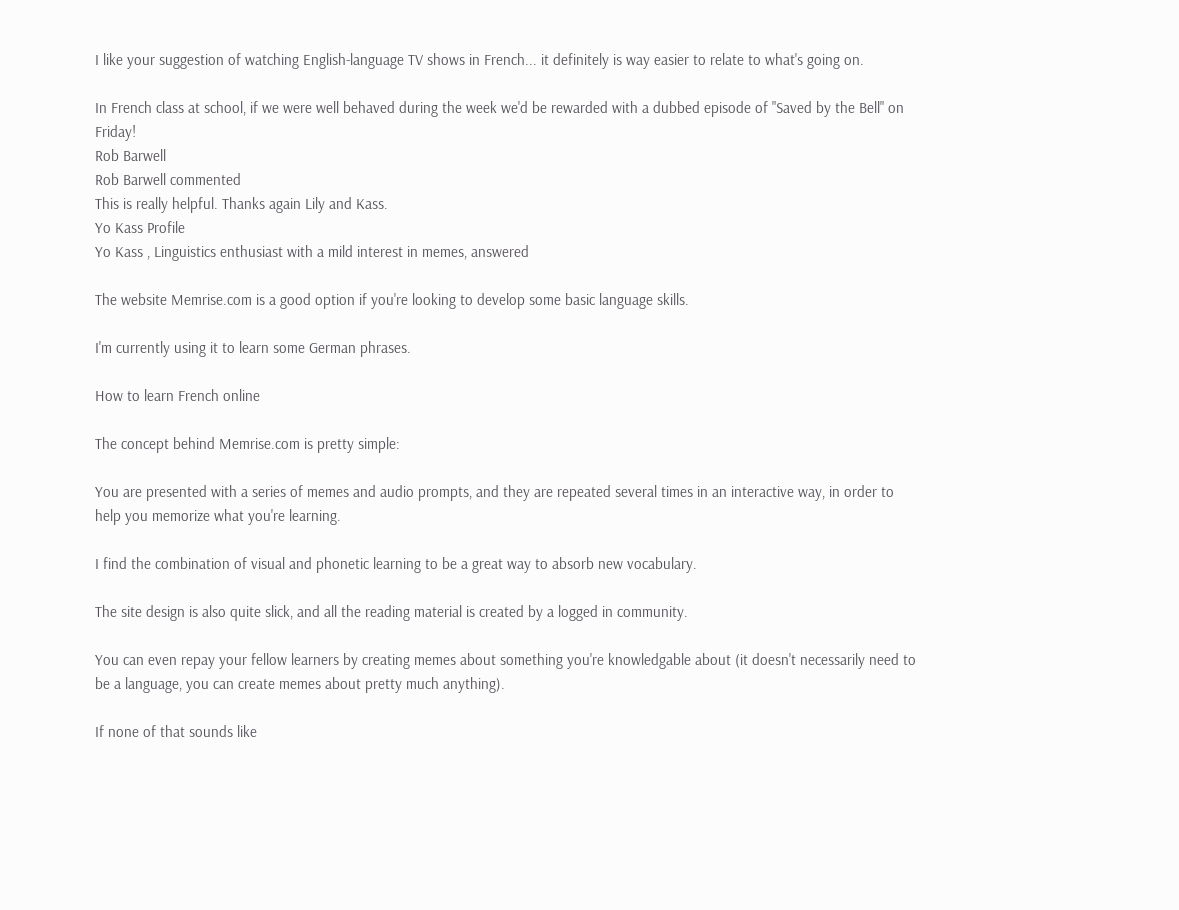I like your suggestion of watching English-language TV shows in French... it definitely is way easier to relate to what's going on.

In French class at school, if we were well behaved during the week we'd be rewarded with a dubbed episode of "Saved by the Bell" on Friday!
Rob Barwell
Rob Barwell commented
This is really helpful. Thanks again Lily and Kass.
Yo Kass Profile
Yo Kass , Linguistics enthusiast with a mild interest in memes, answered

The website Memrise.com is a good option if you're looking to develop some basic language skills.

I'm currently using it to learn some German phrases.

How to learn French online

The concept behind Memrise.com is pretty simple:

You are presented with a series of memes and audio prompts, and they are repeated several times in an interactive way, in order to help you memorize what you're learning.

I find the combination of visual and phonetic learning to be a great way to absorb new vocabulary.

The site design is also quite slick, and all the reading material is created by a logged in community.

You can even repay your fellow learners by creating memes about something you're knowledgable about (it doesn't necessarily need to be a language, you can create memes about pretty much anything).

If none of that sounds like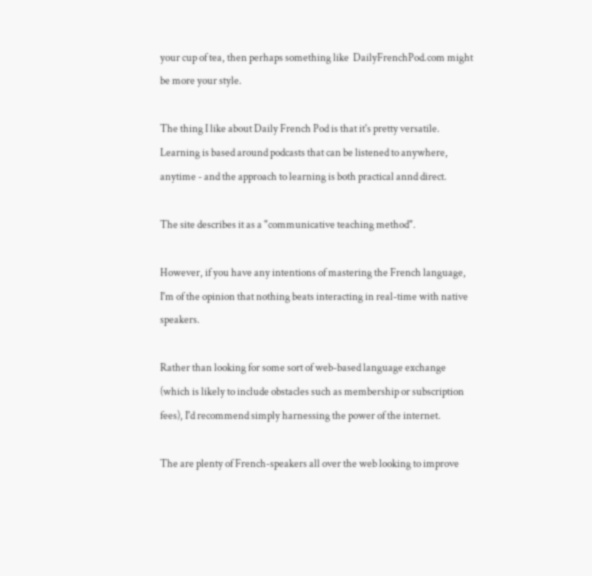your cup of tea, then perhaps something like  DailyFrenchPod.com might be more your style.

The thing I like about Daily French Pod is that it's pretty versatile. Learning is based around podcasts that can be listened to anywhere, anytime - and the approach to learning is both practical annd direct.

The site describes it as a "communicative teaching method".

However, if you have any intentions of mastering the French language, I'm of the opinion that nothing beats interacting in real-time with native speakers.

Rather than looking for some sort of web-based language exchange (which is likely to include obstacles such as membership or subscription fees), I'd recommend simply harnessing the power of the internet.

The are plenty of French-speakers all over the web looking to improve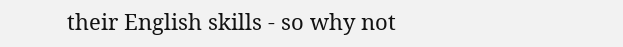their English skills - so why not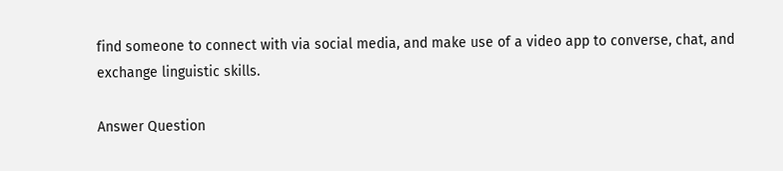find someone to connect with via social media, and make use of a video app to converse, chat, and exchange linguistic skills.

Answer Question